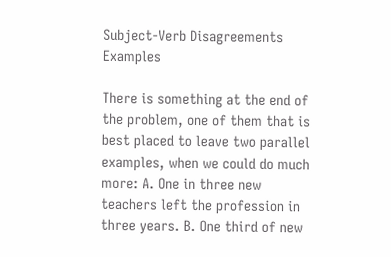Subject-Verb Disagreements Examples

There is something at the end of the problem, one of them that is best placed to leave two parallel examples, when we could do much more: A. One in three new teachers left the profession in three years. B. One third of new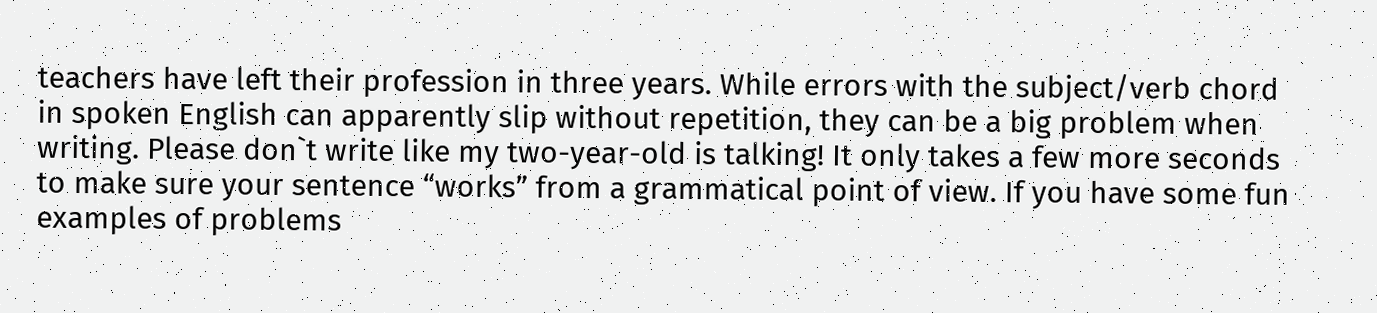teachers have left their profession in three years. While errors with the subject/verb chord in spoken English can apparently slip without repetition, they can be a big problem when writing. Please don`t write like my two-year-old is talking! It only takes a few more seconds to make sure your sentence “works” from a grammatical point of view. If you have some fun examples of problems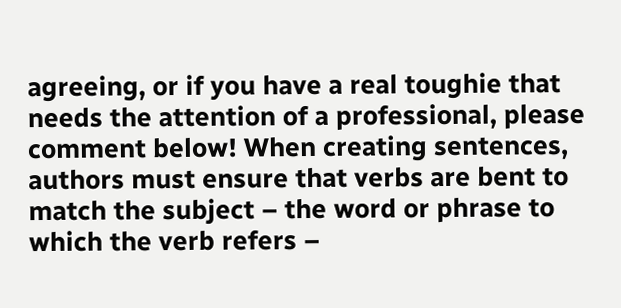agreeing, or if you have a real toughie that needs the attention of a professional, please comment below! When creating sentences, authors must ensure that verbs are bent to match the subject – the word or phrase to which the verb refers –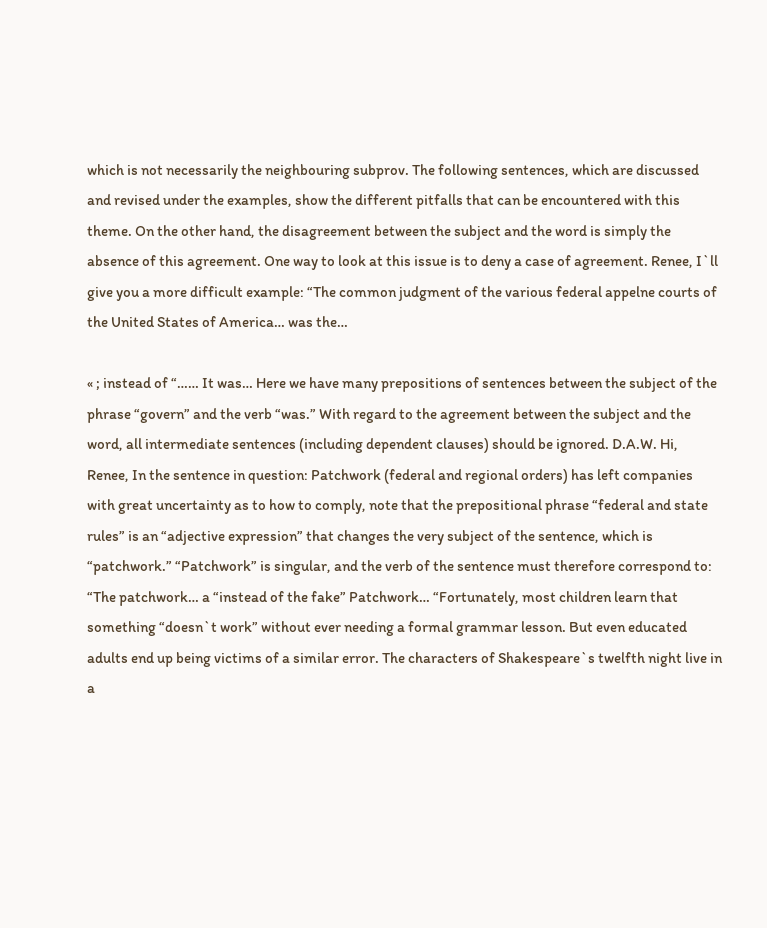which is not necessarily the neighbouring subprov. The following sentences, which are discussed and revised under the examples, show the different pitfalls that can be encountered with this theme. On the other hand, the disagreement between the subject and the word is simply the absence of this agreement. One way to look at this issue is to deny a case of agreement. Renee, I`ll give you a more difficult example: “The common judgment of the various federal appelne courts of the United States of America… was the…

« ; instead of “…… It was… Here we have many prepositions of sentences between the subject of the phrase “govern” and the verb “was.” With regard to the agreement between the subject and the word, all intermediate sentences (including dependent clauses) should be ignored. D.A.W. Hi, Renee, In the sentence in question: Patchwork (federal and regional orders) has left companies with great uncertainty as to how to comply, note that the prepositional phrase “federal and state rules” is an “adjective expression” that changes the very subject of the sentence, which is “patchwork.” “Patchwork” is singular, and the verb of the sentence must therefore correspond to: “The patchwork… a “instead of the fake” Patchwork… “Fortunately, most children learn that something “doesn`t work” without ever needing a formal grammar lesson. But even educated adults end up being victims of a similar error. The characters of Shakespeare`s twelfth night live in a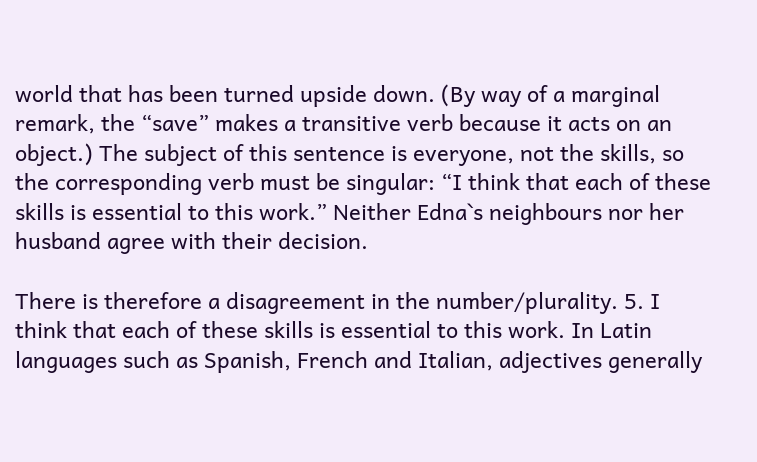world that has been turned upside down. (By way of a marginal remark, the “save” makes a transitive verb because it acts on an object.) The subject of this sentence is everyone, not the skills, so the corresponding verb must be singular: “I think that each of these skills is essential to this work.” Neither Edna`s neighbours nor her husband agree with their decision.

There is therefore a disagreement in the number/plurality. 5. I think that each of these skills is essential to this work. In Latin languages such as Spanish, French and Italian, adjectives generally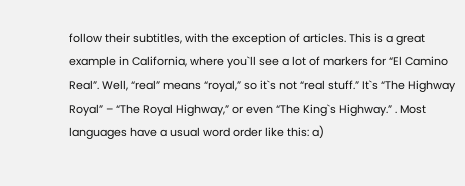follow their subtitles, with the exception of articles. This is a great example in California, where you`ll see a lot of markers for “El Camino Real”. Well, “real” means “royal,” so it`s not “real stuff.” It`s “The Highway Royal” – “The Royal Highway,” or even “The King`s Highway.” . Most languages have a usual word order like this: a)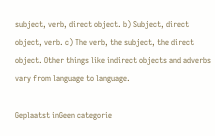subject, verb, direct object. b) Subject, direct object, verb. c) The verb, the subject, the direct object. Other things like indirect objects and adverbs vary from language to language.

Geplaatst inGeen categorie